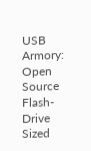USB Armory: Open Source Flash-Drive Sized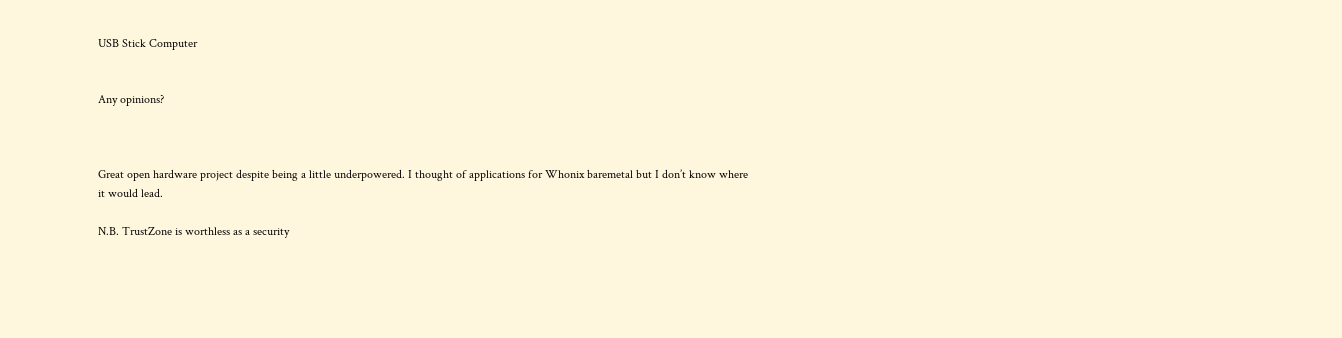USB Stick Computer


Any opinions?



Great open hardware project despite being a little underpowered. I thought of applications for Whonix baremetal but I don’t know where it would lead.

N.B. TrustZone is worthless as a security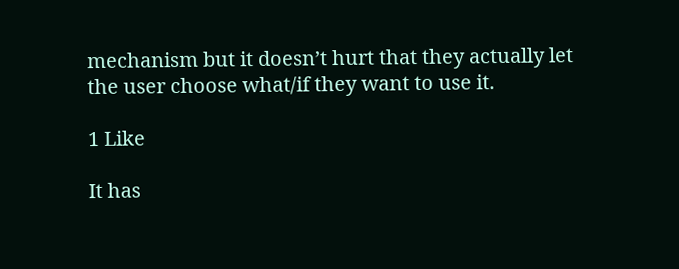mechanism but it doesn’t hurt that they actually let the user choose what/if they want to use it.

1 Like

It has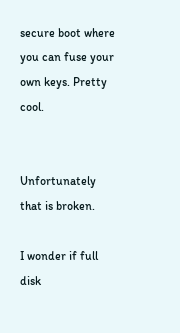secure boot where you can fuse your own keys. Pretty cool.


Unfortunately that is broken.

I wonder if full disk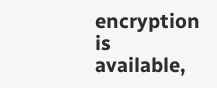encryption is available,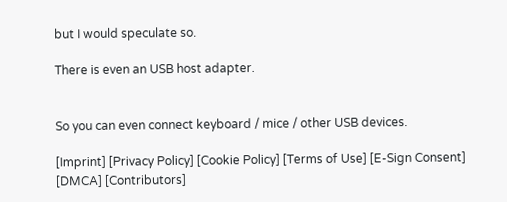but I would speculate so.

There is even an USB host adapter.


So you can even connect keyboard / mice / other USB devices.

[Imprint] [Privacy Policy] [Cookie Policy] [Terms of Use] [E-Sign Consent] [DMCA] [Contributors]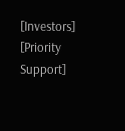[Investors] [Priority Support]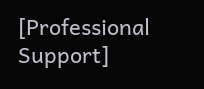[Professional Support]